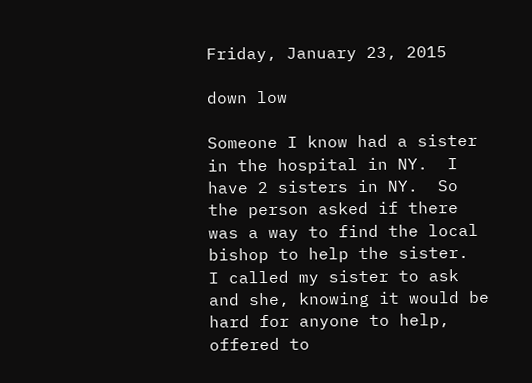Friday, January 23, 2015

down low

Someone I know had a sister in the hospital in NY.  I have 2 sisters in NY.  So the person asked if there was a way to find the local bishop to help the sister.  I called my sister to ask and she, knowing it would be hard for anyone to help, offered to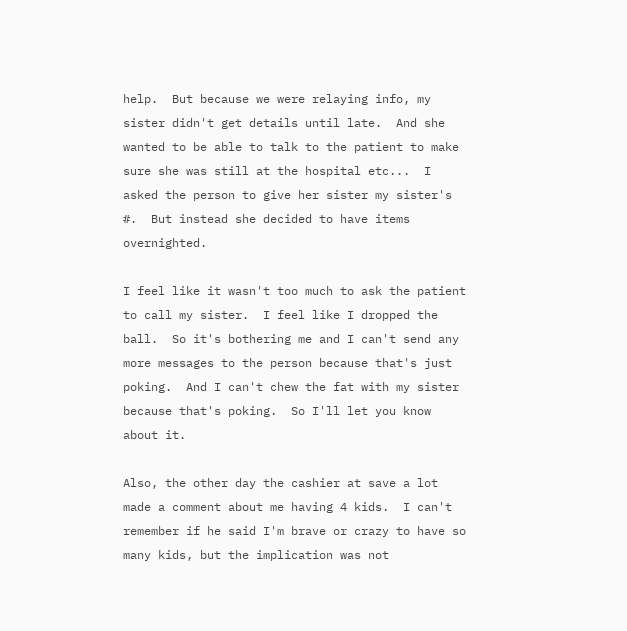help.  But because we were relaying info, my sister didn't get details until late.  And she wanted to be able to talk to the patient to make sure she was still at the hospital etc...  I asked the person to give her sister my sister's #.  But instead she decided to have items overnighted.

I feel like it wasn't too much to ask the patient to call my sister.  I feel like I dropped the ball.  So it's bothering me and I can't send any more messages to the person because that's just poking.  And I can't chew the fat with my sister because that's poking.  So I'll let you know about it.

Also, the other day the cashier at save a lot made a comment about me having 4 kids.  I can't remember if he said I'm brave or crazy to have so many kids, but the implication was not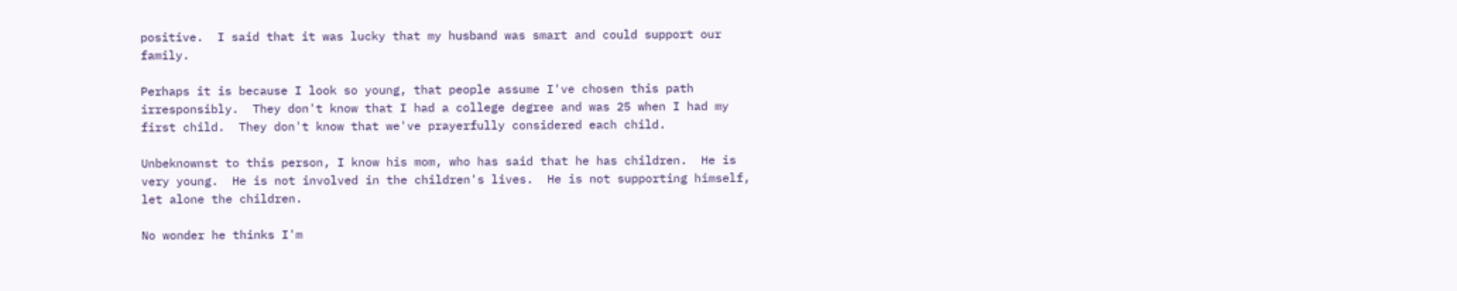positive.  I said that it was lucky that my husband was smart and could support our family.

Perhaps it is because I look so young, that people assume I've chosen this path irresponsibly.  They don't know that I had a college degree and was 25 when I had my first child.  They don't know that we've prayerfully considered each child.

Unbeknownst to this person, I know his mom, who has said that he has children.  He is very young.  He is not involved in the children's lives.  He is not supporting himself, let alone the children.

No wonder he thinks I'm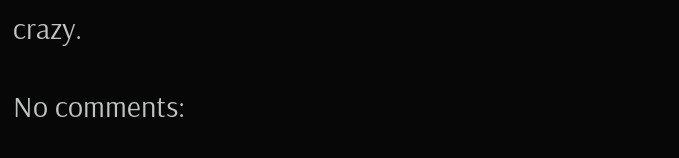crazy.

No comments: